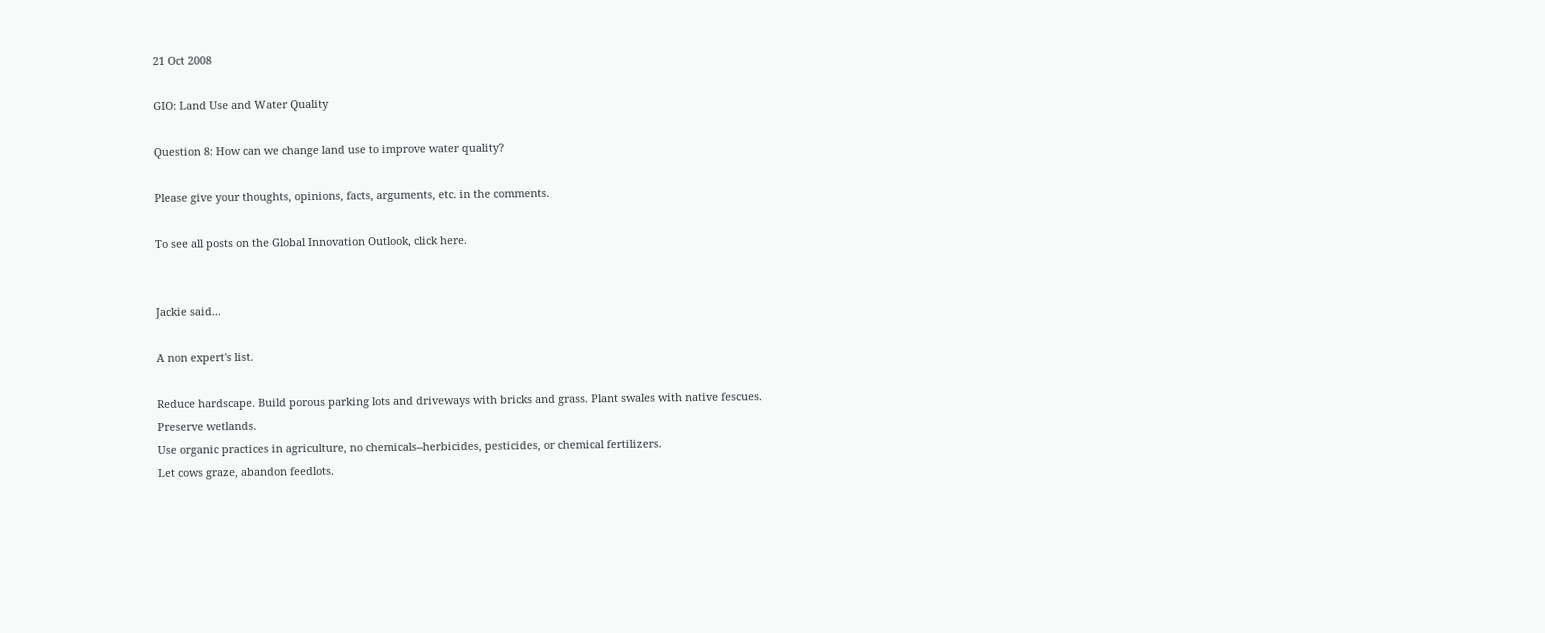21 Oct 2008

GIO: Land Use and Water Quality

Question 8: How can we change land use to improve water quality?

Please give your thoughts, opinions, facts, arguments, etc. in the comments.

To see all posts on the Global Innovation Outlook, click here.


Jackie said...

A non expert's list.

Reduce hardscape. Build porous parking lots and driveways with bricks and grass. Plant swales with native fescues.
Preserve wetlands.
Use organic practices in agriculture, no chemicals--herbicides, pesticides, or chemical fertilizers.
Let cows graze, abandon feedlots.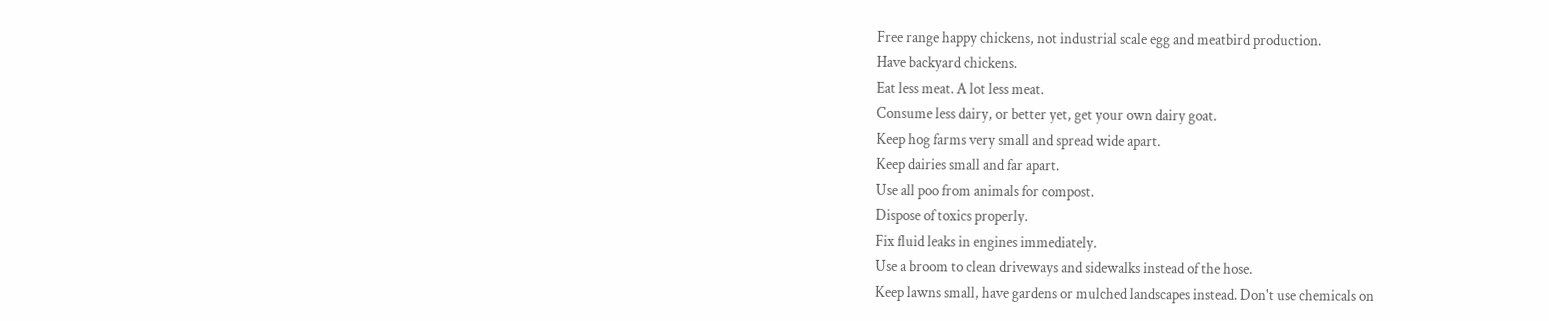Free range happy chickens, not industrial scale egg and meatbird production.
Have backyard chickens.
Eat less meat. A lot less meat.
Consume less dairy, or better yet, get your own dairy goat.
Keep hog farms very small and spread wide apart.
Keep dairies small and far apart.
Use all poo from animals for compost.
Dispose of toxics properly.
Fix fluid leaks in engines immediately.
Use a broom to clean driveways and sidewalks instead of the hose.
Keep lawns small, have gardens or mulched landscapes instead. Don't use chemicals on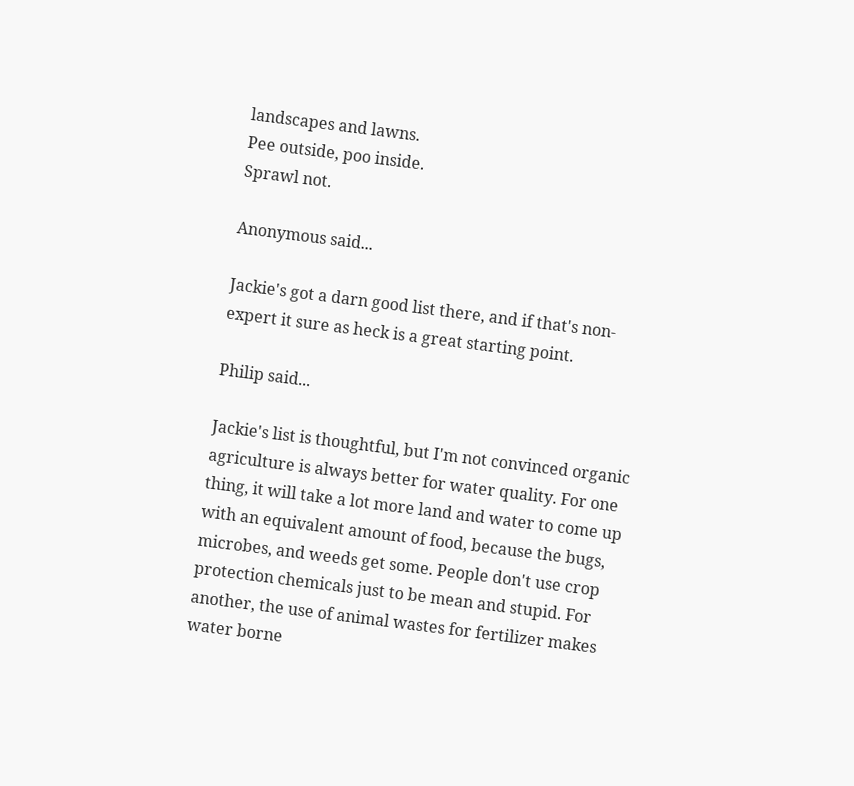landscapes and lawns.
Pee outside, poo inside.
Sprawl not.

Anonymous said...

Jackie's got a darn good list there, and if that's non-expert it sure as heck is a great starting point.

Philip said...

Jackie's list is thoughtful, but I'm not convinced organic agriculture is always better for water quality. For one thing, it will take a lot more land and water to come up with an equivalent amount of food, because the bugs, microbes, and weeds get some. People don't use crop protection chemicals just to be mean and stupid. For another, the use of animal wastes for fertilizer makes water borne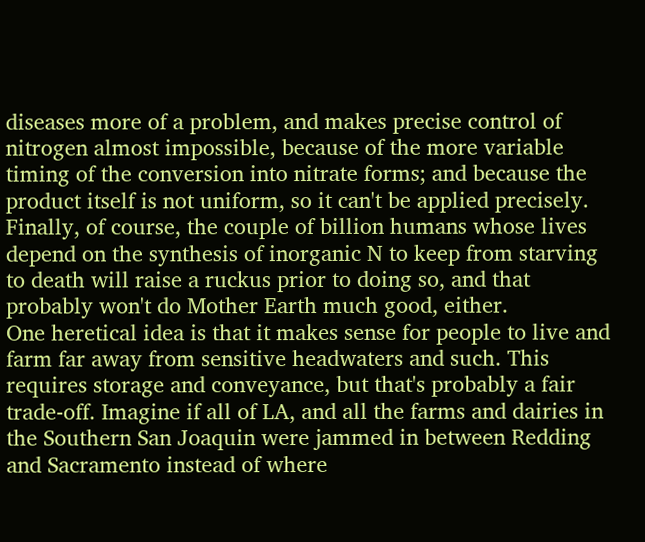diseases more of a problem, and makes precise control of nitrogen almost impossible, because of the more variable timing of the conversion into nitrate forms; and because the product itself is not uniform, so it can't be applied precisely. Finally, of course, the couple of billion humans whose lives depend on the synthesis of inorganic N to keep from starving to death will raise a ruckus prior to doing so, and that probably won't do Mother Earth much good, either.
One heretical idea is that it makes sense for people to live and farm far away from sensitive headwaters and such. This requires storage and conveyance, but that's probably a fair trade-off. Imagine if all of LA, and all the farms and dairies in the Southern San Joaquin were jammed in between Redding and Sacramento instead of where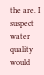the are. I suspect water quality would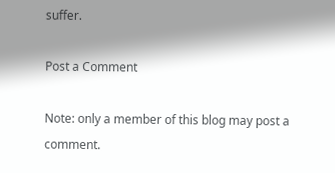suffer.

Post a Comment

Note: only a member of this blog may post a comment.